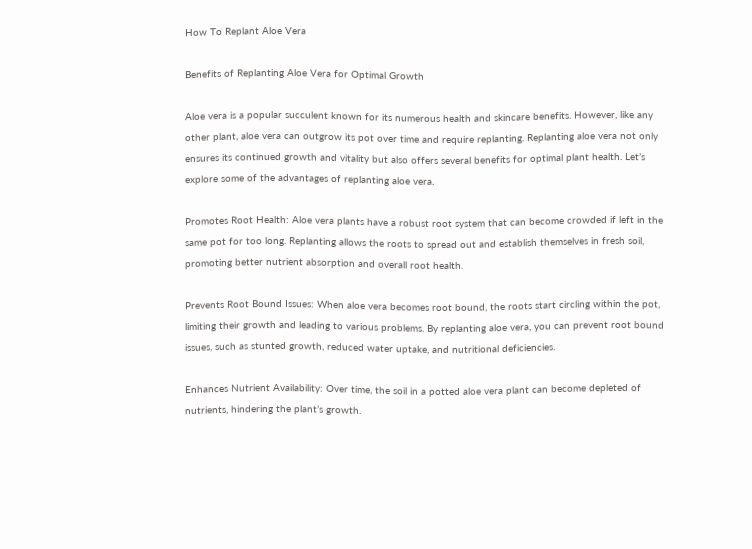How To Replant Aloe Vera

Benefits of Replanting Aloe Vera for Optimal Growth

Aloe vera is a popular succulent known for its numerous health and skincare benefits. However, like any other plant, aloe vera can outgrow its pot over time and require replanting. Replanting aloe vera not only ensures its continued growth and vitality but also offers several benefits for optimal plant health. Let’s explore some of the advantages of replanting aloe vera.

Promotes Root Health: Aloe vera plants have a robust root system that can become crowded if left in the same pot for too long. Replanting allows the roots to spread out and establish themselves in fresh soil, promoting better nutrient absorption and overall root health.

Prevents Root Bound Issues: When aloe vera becomes root bound, the roots start circling within the pot, limiting their growth and leading to various problems. By replanting aloe vera, you can prevent root bound issues, such as stunted growth, reduced water uptake, and nutritional deficiencies.

Enhances Nutrient Availability: Over time, the soil in a potted aloe vera plant can become depleted of nutrients, hindering the plant’s growth.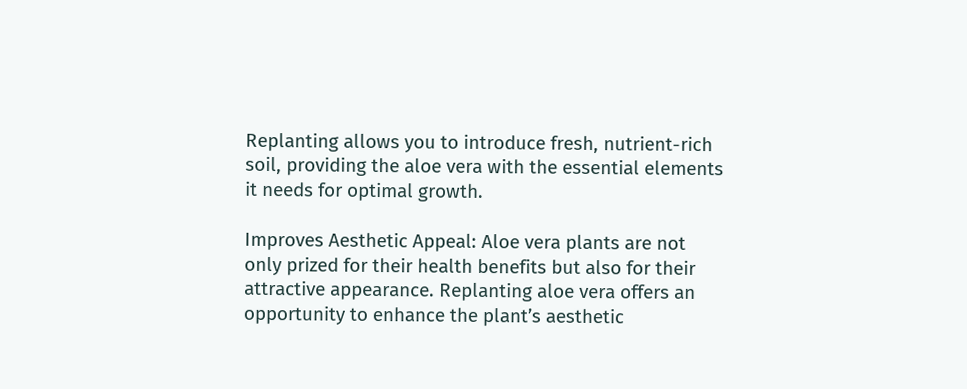Replanting allows you to introduce fresh, nutrient-rich soil, providing the aloe vera with the essential elements it needs for optimal growth.

Improves Aesthetic Appeal: Aloe vera plants are not only prized for their health benefits but also for their attractive appearance. Replanting aloe vera offers an opportunity to enhance the plant’s aesthetic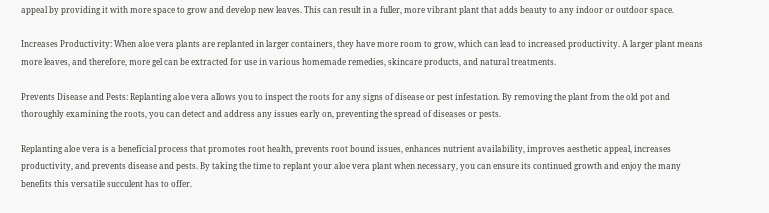appeal by providing it with more space to grow and develop new leaves. This can result in a fuller, more vibrant plant that adds beauty to any indoor or outdoor space.

Increases Productivity: When aloe vera plants are replanted in larger containers, they have more room to grow, which can lead to increased productivity. A larger plant means more leaves, and therefore, more gel can be extracted for use in various homemade remedies, skincare products, and natural treatments.

Prevents Disease and Pests: Replanting aloe vera allows you to inspect the roots for any signs of disease or pest infestation. By removing the plant from the old pot and thoroughly examining the roots, you can detect and address any issues early on, preventing the spread of diseases or pests.

Replanting aloe vera is a beneficial process that promotes root health, prevents root bound issues, enhances nutrient availability, improves aesthetic appeal, increases productivity, and prevents disease and pests. By taking the time to replant your aloe vera plant when necessary, you can ensure its continued growth and enjoy the many benefits this versatile succulent has to offer.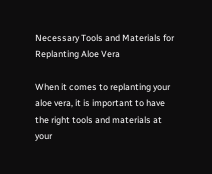Necessary Tools and Materials for Replanting Aloe Vera

When it comes to replanting your aloe vera, it is important to have the right tools and materials at your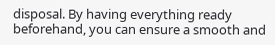disposal. By having everything ready beforehand, you can ensure a smooth and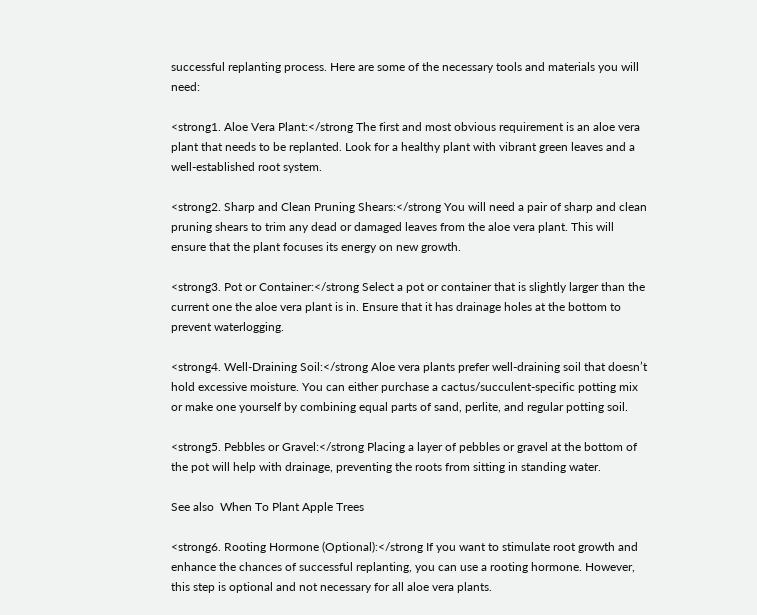successful replanting process. Here are some of the necessary tools and materials you will need:

<strong1. Aloe Vera Plant:</strong The first and most obvious requirement is an aloe vera plant that needs to be replanted. Look for a healthy plant with vibrant green leaves and a well-established root system.

<strong2. Sharp and Clean Pruning Shears:</strong You will need a pair of sharp and clean pruning shears to trim any dead or damaged leaves from the aloe vera plant. This will ensure that the plant focuses its energy on new growth.

<strong3. Pot or Container:</strong Select a pot or container that is slightly larger than the current one the aloe vera plant is in. Ensure that it has drainage holes at the bottom to prevent waterlogging.

<strong4. Well-Draining Soil:</strong Aloe vera plants prefer well-draining soil that doesn’t hold excessive moisture. You can either purchase a cactus/succulent-specific potting mix or make one yourself by combining equal parts of sand, perlite, and regular potting soil.

<strong5. Pebbles or Gravel:</strong Placing a layer of pebbles or gravel at the bottom of the pot will help with drainage, preventing the roots from sitting in standing water.

See also  When To Plant Apple Trees

<strong6. Rooting Hormone (Optional):</strong If you want to stimulate root growth and enhance the chances of successful replanting, you can use a rooting hormone. However, this step is optional and not necessary for all aloe vera plants.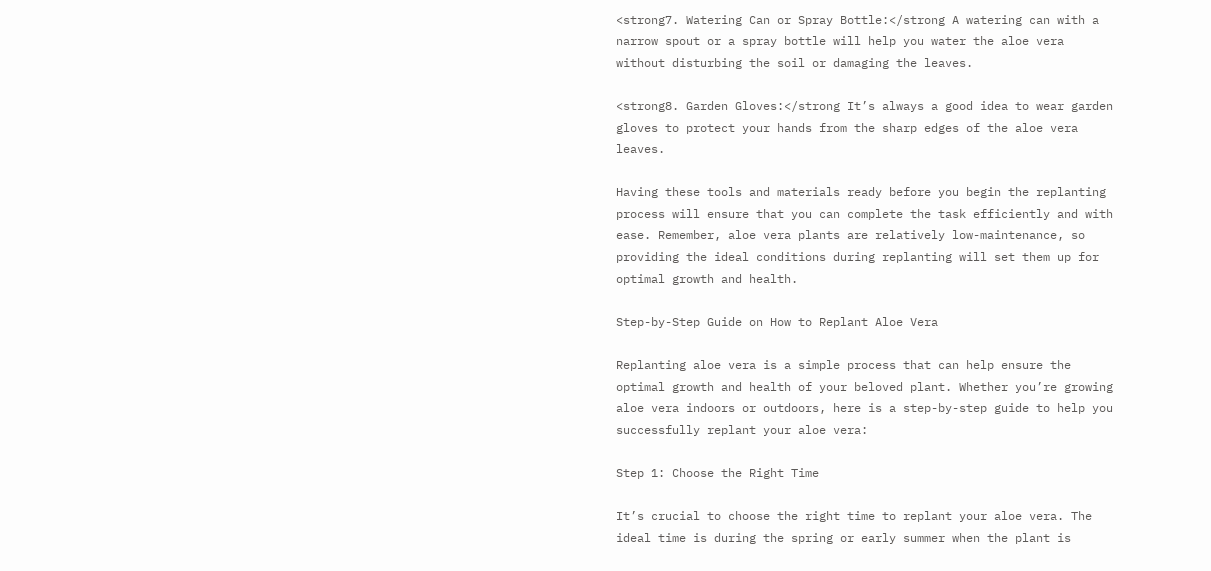<strong7. Watering Can or Spray Bottle:</strong A watering can with a narrow spout or a spray bottle will help you water the aloe vera without disturbing the soil or damaging the leaves.

<strong8. Garden Gloves:</strong It’s always a good idea to wear garden gloves to protect your hands from the sharp edges of the aloe vera leaves.

Having these tools and materials ready before you begin the replanting process will ensure that you can complete the task efficiently and with ease. Remember, aloe vera plants are relatively low-maintenance, so providing the ideal conditions during replanting will set them up for optimal growth and health.

Step-by-Step Guide on How to Replant Aloe Vera

Replanting aloe vera is a simple process that can help ensure the optimal growth and health of your beloved plant. Whether you’re growing aloe vera indoors or outdoors, here is a step-by-step guide to help you successfully replant your aloe vera:

Step 1: Choose the Right Time

It’s crucial to choose the right time to replant your aloe vera. The ideal time is during the spring or early summer when the plant is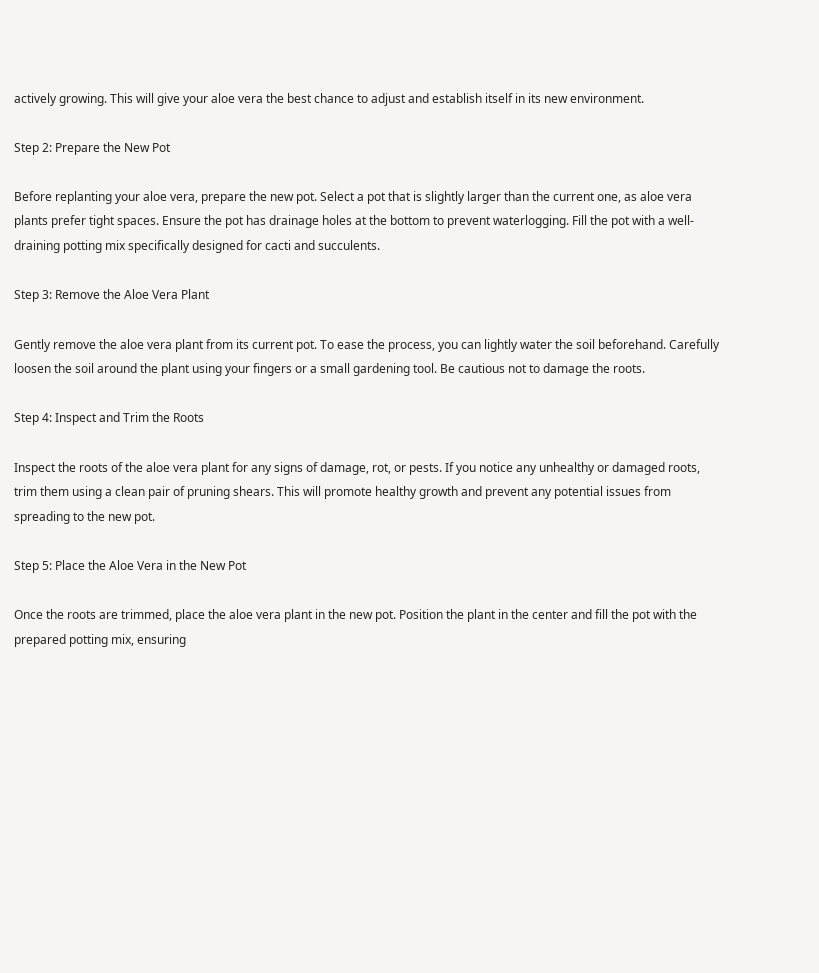actively growing. This will give your aloe vera the best chance to adjust and establish itself in its new environment.

Step 2: Prepare the New Pot

Before replanting your aloe vera, prepare the new pot. Select a pot that is slightly larger than the current one, as aloe vera plants prefer tight spaces. Ensure the pot has drainage holes at the bottom to prevent waterlogging. Fill the pot with a well-draining potting mix specifically designed for cacti and succulents.

Step 3: Remove the Aloe Vera Plant

Gently remove the aloe vera plant from its current pot. To ease the process, you can lightly water the soil beforehand. Carefully loosen the soil around the plant using your fingers or a small gardening tool. Be cautious not to damage the roots.

Step 4: Inspect and Trim the Roots

Inspect the roots of the aloe vera plant for any signs of damage, rot, or pests. If you notice any unhealthy or damaged roots, trim them using a clean pair of pruning shears. This will promote healthy growth and prevent any potential issues from spreading to the new pot.

Step 5: Place the Aloe Vera in the New Pot

Once the roots are trimmed, place the aloe vera plant in the new pot. Position the plant in the center and fill the pot with the prepared potting mix, ensuring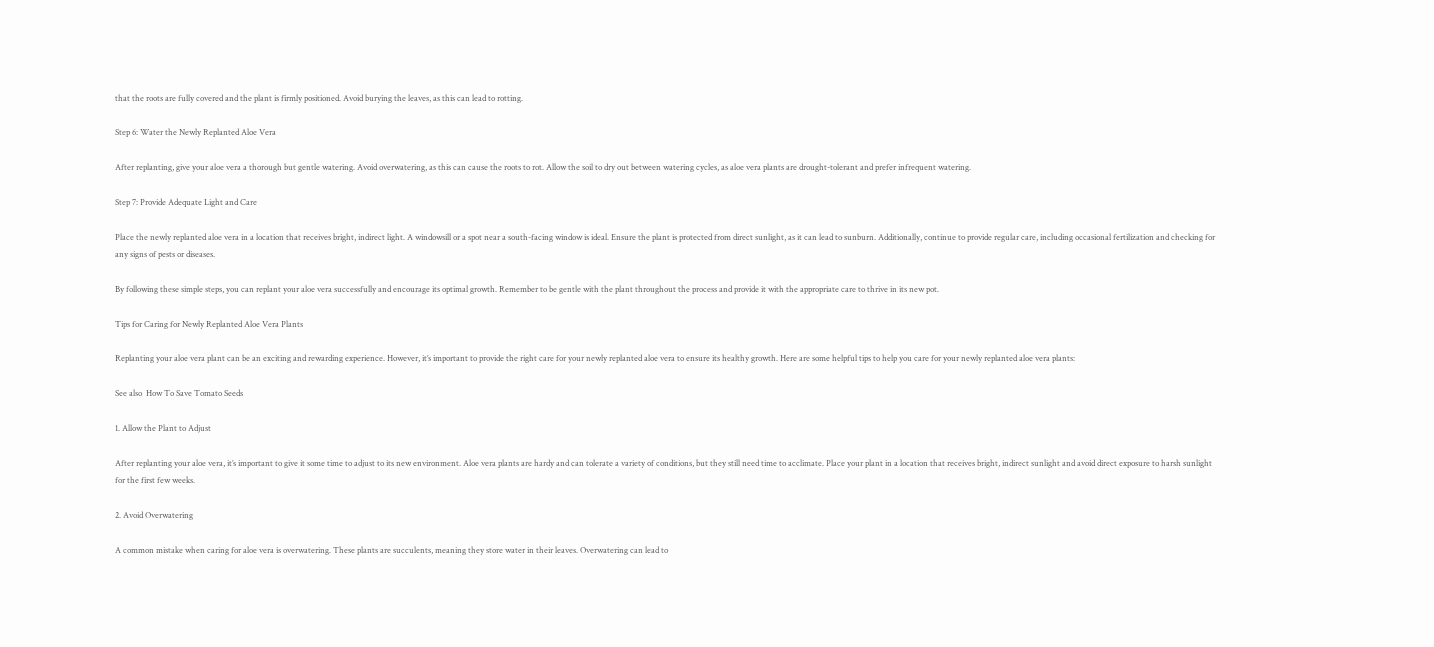that the roots are fully covered and the plant is firmly positioned. Avoid burying the leaves, as this can lead to rotting.

Step 6: Water the Newly Replanted Aloe Vera

After replanting, give your aloe vera a thorough but gentle watering. Avoid overwatering, as this can cause the roots to rot. Allow the soil to dry out between watering cycles, as aloe vera plants are drought-tolerant and prefer infrequent watering.

Step 7: Provide Adequate Light and Care

Place the newly replanted aloe vera in a location that receives bright, indirect light. A windowsill or a spot near a south-facing window is ideal. Ensure the plant is protected from direct sunlight, as it can lead to sunburn. Additionally, continue to provide regular care, including occasional fertilization and checking for any signs of pests or diseases.

By following these simple steps, you can replant your aloe vera successfully and encourage its optimal growth. Remember to be gentle with the plant throughout the process and provide it with the appropriate care to thrive in its new pot.

Tips for Caring for Newly Replanted Aloe Vera Plants

Replanting your aloe vera plant can be an exciting and rewarding experience. However, it’s important to provide the right care for your newly replanted aloe vera to ensure its healthy growth. Here are some helpful tips to help you care for your newly replanted aloe vera plants:

See also  How To Save Tomato Seeds

1. Allow the Plant to Adjust

After replanting your aloe vera, it’s important to give it some time to adjust to its new environment. Aloe vera plants are hardy and can tolerate a variety of conditions, but they still need time to acclimate. Place your plant in a location that receives bright, indirect sunlight and avoid direct exposure to harsh sunlight for the first few weeks.

2. Avoid Overwatering

A common mistake when caring for aloe vera is overwatering. These plants are succulents, meaning they store water in their leaves. Overwatering can lead to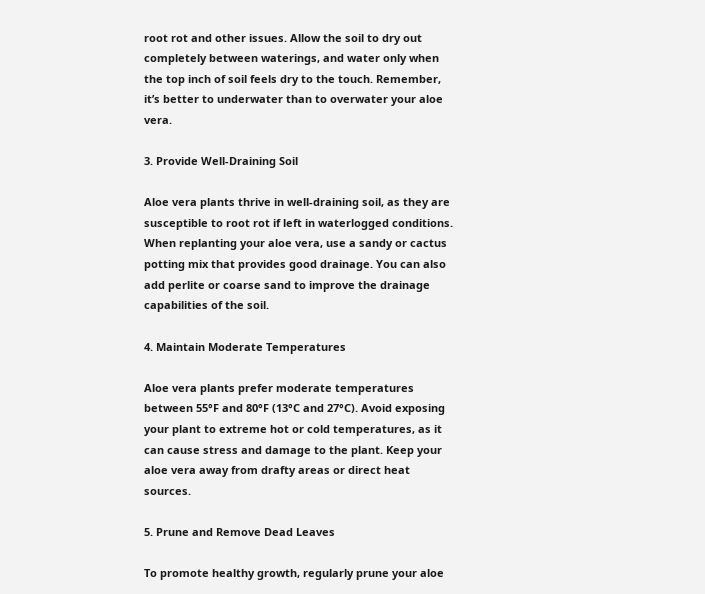root rot and other issues. Allow the soil to dry out completely between waterings, and water only when the top inch of soil feels dry to the touch. Remember, it’s better to underwater than to overwater your aloe vera.

3. Provide Well-Draining Soil

Aloe vera plants thrive in well-draining soil, as they are susceptible to root rot if left in waterlogged conditions. When replanting your aloe vera, use a sandy or cactus potting mix that provides good drainage. You can also add perlite or coarse sand to improve the drainage capabilities of the soil.

4. Maintain Moderate Temperatures

Aloe vera plants prefer moderate temperatures between 55°F and 80°F (13°C and 27°C). Avoid exposing your plant to extreme hot or cold temperatures, as it can cause stress and damage to the plant. Keep your aloe vera away from drafty areas or direct heat sources.

5. Prune and Remove Dead Leaves

To promote healthy growth, regularly prune your aloe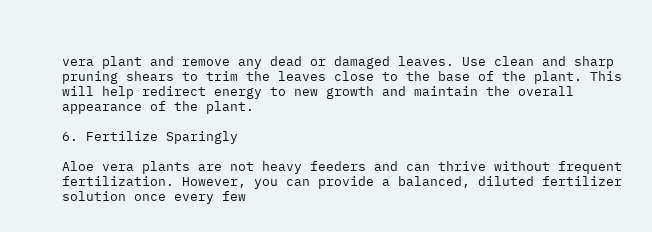vera plant and remove any dead or damaged leaves. Use clean and sharp pruning shears to trim the leaves close to the base of the plant. This will help redirect energy to new growth and maintain the overall appearance of the plant.

6. Fertilize Sparingly

Aloe vera plants are not heavy feeders and can thrive without frequent fertilization. However, you can provide a balanced, diluted fertilizer solution once every few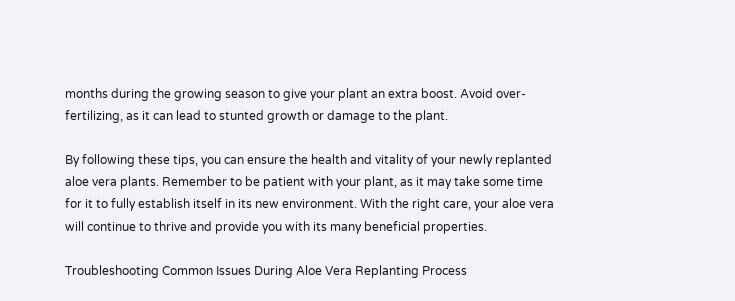months during the growing season to give your plant an extra boost. Avoid over-fertilizing, as it can lead to stunted growth or damage to the plant.

By following these tips, you can ensure the health and vitality of your newly replanted aloe vera plants. Remember to be patient with your plant, as it may take some time for it to fully establish itself in its new environment. With the right care, your aloe vera will continue to thrive and provide you with its many beneficial properties.

Troubleshooting Common Issues During Aloe Vera Replanting Process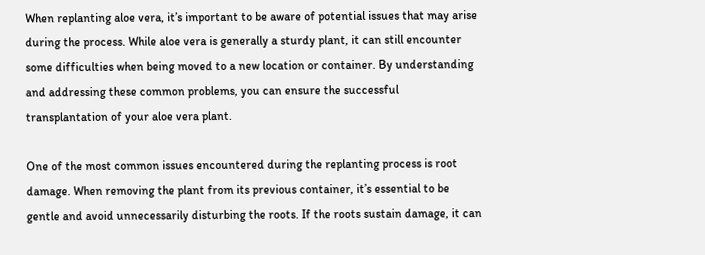When replanting aloe vera, it’s important to be aware of potential issues that may arise during the process. While aloe vera is generally a sturdy plant, it can still encounter some difficulties when being moved to a new location or container. By understanding and addressing these common problems, you can ensure the successful transplantation of your aloe vera plant.

One of the most common issues encountered during the replanting process is root damage. When removing the plant from its previous container, it’s essential to be gentle and avoid unnecessarily disturbing the roots. If the roots sustain damage, it can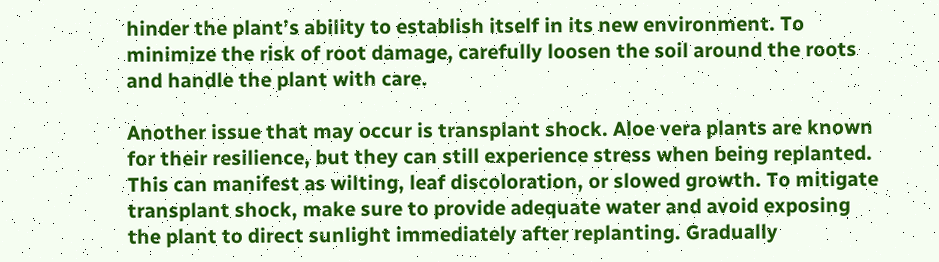hinder the plant’s ability to establish itself in its new environment. To minimize the risk of root damage, carefully loosen the soil around the roots and handle the plant with care.

Another issue that may occur is transplant shock. Aloe vera plants are known for their resilience, but they can still experience stress when being replanted. This can manifest as wilting, leaf discoloration, or slowed growth. To mitigate transplant shock, make sure to provide adequate water and avoid exposing the plant to direct sunlight immediately after replanting. Gradually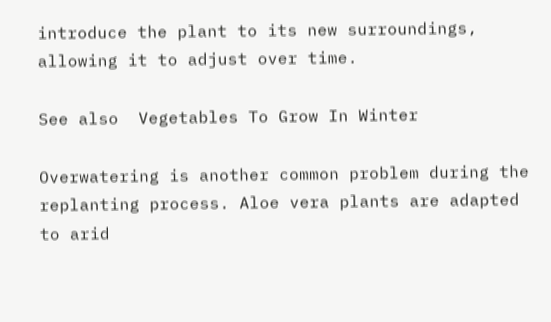introduce the plant to its new surroundings, allowing it to adjust over time.

See also  Vegetables To Grow In Winter

Overwatering is another common problem during the replanting process. Aloe vera plants are adapted to arid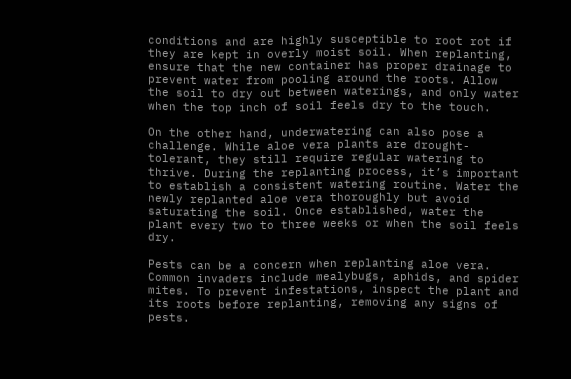conditions and are highly susceptible to root rot if they are kept in overly moist soil. When replanting, ensure that the new container has proper drainage to prevent water from pooling around the roots. Allow the soil to dry out between waterings, and only water when the top inch of soil feels dry to the touch.

On the other hand, underwatering can also pose a challenge. While aloe vera plants are drought-tolerant, they still require regular watering to thrive. During the replanting process, it’s important to establish a consistent watering routine. Water the newly replanted aloe vera thoroughly but avoid saturating the soil. Once established, water the plant every two to three weeks or when the soil feels dry.

Pests can be a concern when replanting aloe vera. Common invaders include mealybugs, aphids, and spider mites. To prevent infestations, inspect the plant and its roots before replanting, removing any signs of pests.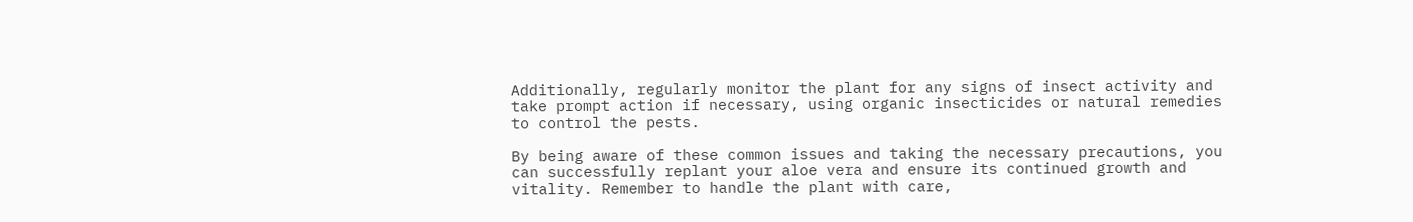Additionally, regularly monitor the plant for any signs of insect activity and take prompt action if necessary, using organic insecticides or natural remedies to control the pests.

By being aware of these common issues and taking the necessary precautions, you can successfully replant your aloe vera and ensure its continued growth and vitality. Remember to handle the plant with care,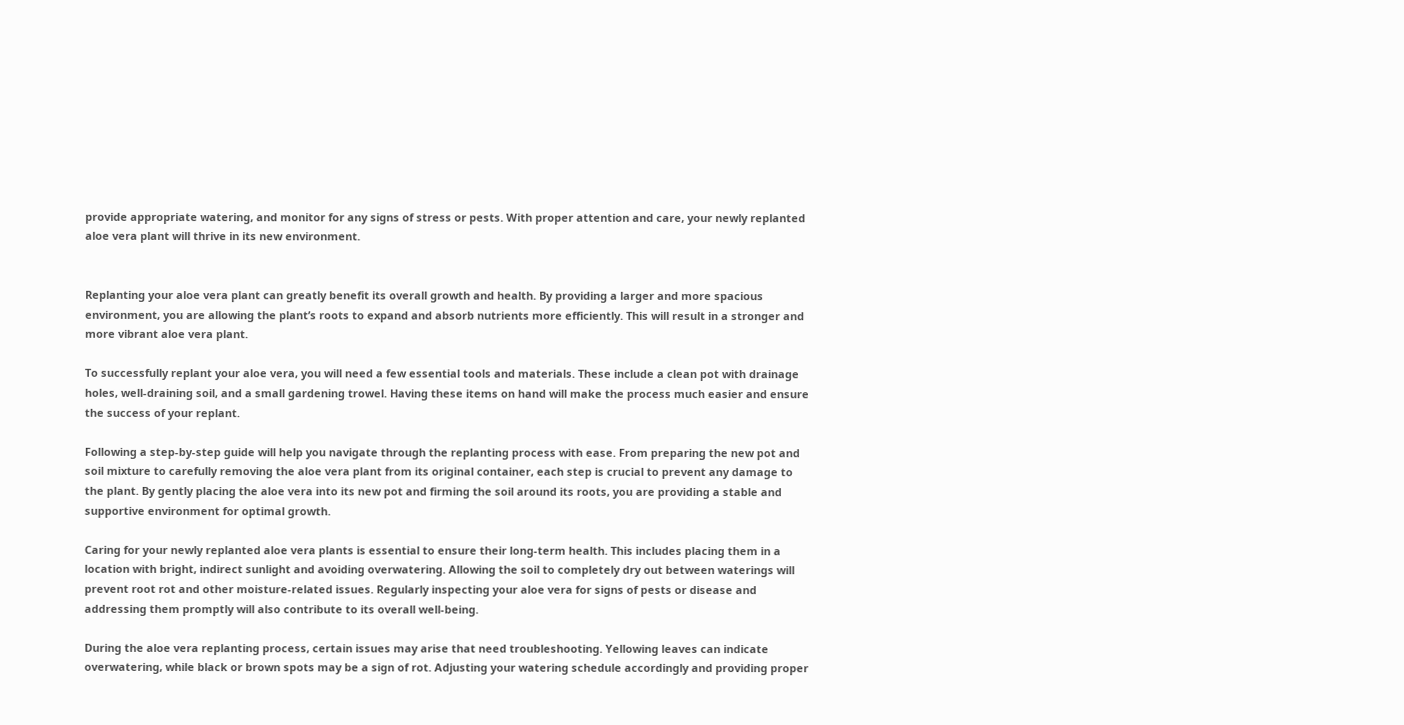provide appropriate watering, and monitor for any signs of stress or pests. With proper attention and care, your newly replanted aloe vera plant will thrive in its new environment.


Replanting your aloe vera plant can greatly benefit its overall growth and health. By providing a larger and more spacious environment, you are allowing the plant’s roots to expand and absorb nutrients more efficiently. This will result in a stronger and more vibrant aloe vera plant.

To successfully replant your aloe vera, you will need a few essential tools and materials. These include a clean pot with drainage holes, well-draining soil, and a small gardening trowel. Having these items on hand will make the process much easier and ensure the success of your replant.

Following a step-by-step guide will help you navigate through the replanting process with ease. From preparing the new pot and soil mixture to carefully removing the aloe vera plant from its original container, each step is crucial to prevent any damage to the plant. By gently placing the aloe vera into its new pot and firming the soil around its roots, you are providing a stable and supportive environment for optimal growth.

Caring for your newly replanted aloe vera plants is essential to ensure their long-term health. This includes placing them in a location with bright, indirect sunlight and avoiding overwatering. Allowing the soil to completely dry out between waterings will prevent root rot and other moisture-related issues. Regularly inspecting your aloe vera for signs of pests or disease and addressing them promptly will also contribute to its overall well-being.

During the aloe vera replanting process, certain issues may arise that need troubleshooting. Yellowing leaves can indicate overwatering, while black or brown spots may be a sign of rot. Adjusting your watering schedule accordingly and providing proper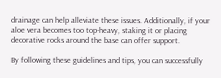drainage can help alleviate these issues. Additionally, if your aloe vera becomes too top-heavy, staking it or placing decorative rocks around the base can offer support.

By following these guidelines and tips, you can successfully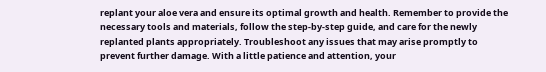replant your aloe vera and ensure its optimal growth and health. Remember to provide the necessary tools and materials, follow the step-by-step guide, and care for the newly replanted plants appropriately. Troubleshoot any issues that may arise promptly to prevent further damage. With a little patience and attention, your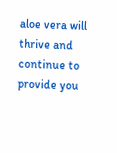aloe vera will thrive and continue to provide you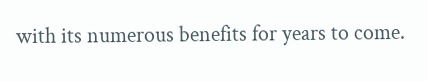with its numerous benefits for years to come.